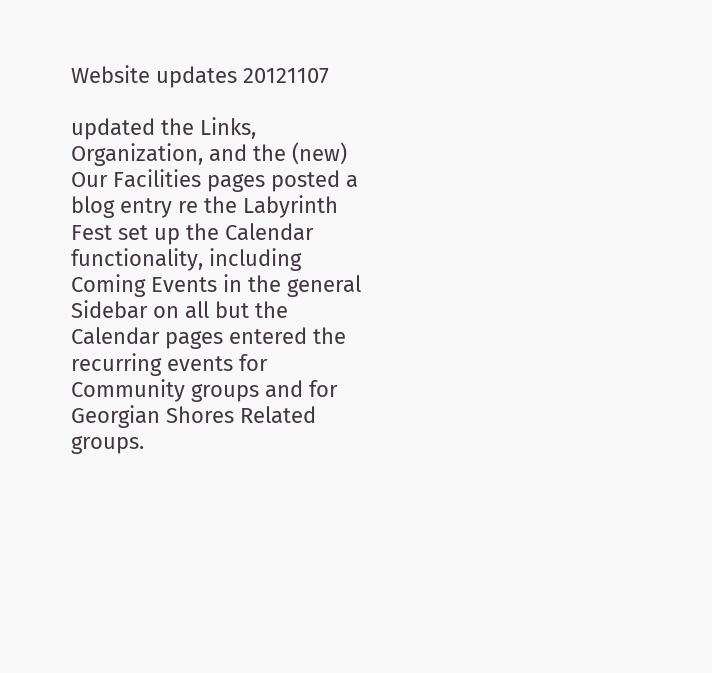Website updates 20121107

updated the Links, Organization, and the (new) Our Facilities pages posted a blog entry re the Labyrinth Fest set up the Calendar functionality, including Coming Events in the general Sidebar on all but the Calendar pages entered the recurring events for Community groups and for Georgian Shores Related groups.